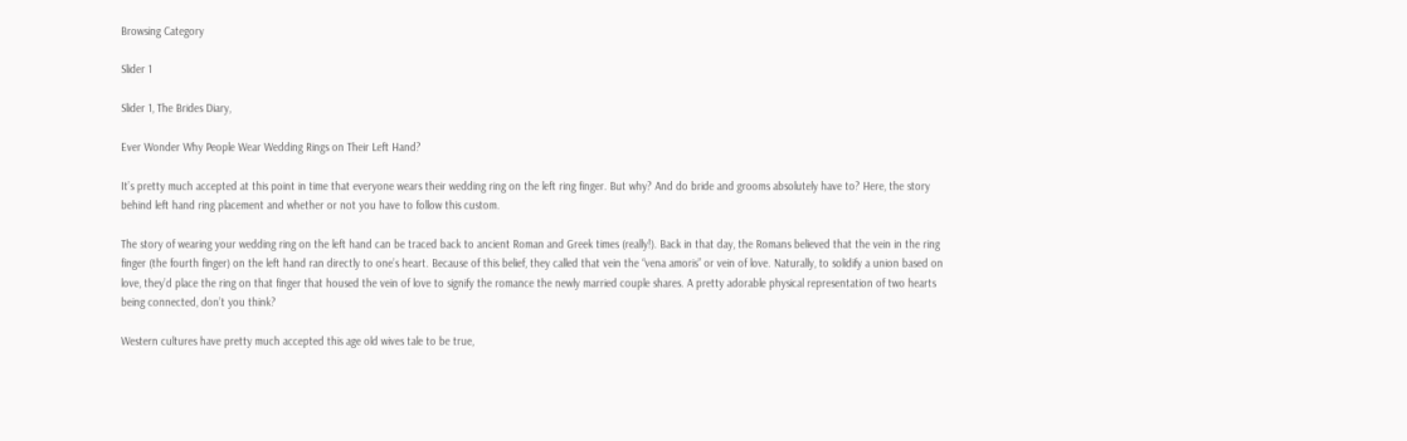Browsing Category

Slider 1

Slider 1, The Brides Diary,

Ever Wonder Why People Wear Wedding Rings on Their Left Hand?

It’s pretty much accepted at this point in time that everyone wears their wedding ring on the left ring finger. But why? And do bride and grooms absolutely have to? Here, the story behind left hand ring placement and whether or not you have to follow this custom.

The story of wearing your wedding ring on the left hand can be traced back to ancient Roman and Greek times (really!). Back in that day, the Romans believed that the vein in the ring finger (the fourth finger) on the left hand ran directly to one’s heart. Because of this belief, they called that vein the “vena amoris” or vein of love. Naturally, to solidify a union based on love, they’d place the ring on that finger that housed the vein of love to signify the romance the newly married couple shares. A pretty adorable physical representation of two hearts being connected, don’t you think?

Western cultures have pretty much accepted this age old wives tale to be true,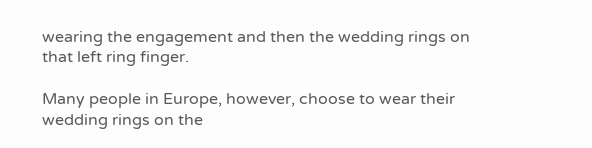wearing the engagement and then the wedding rings on that left ring finger.

Many people in Europe, however, choose to wear their wedding rings on the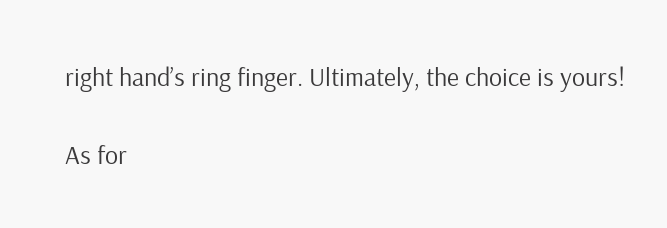right hand’s ring finger. Ultimately, the choice is yours!

As for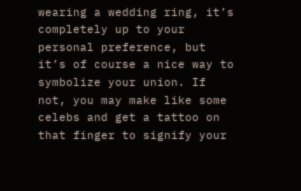wearing a wedding ring, it’s completely up to your personal preference, but it’s of course a nice way to symbolize your union. If not, you may make like some celebs and get a tattoo on that finger to signify your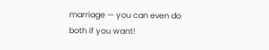marriage — you can even do both if you want!